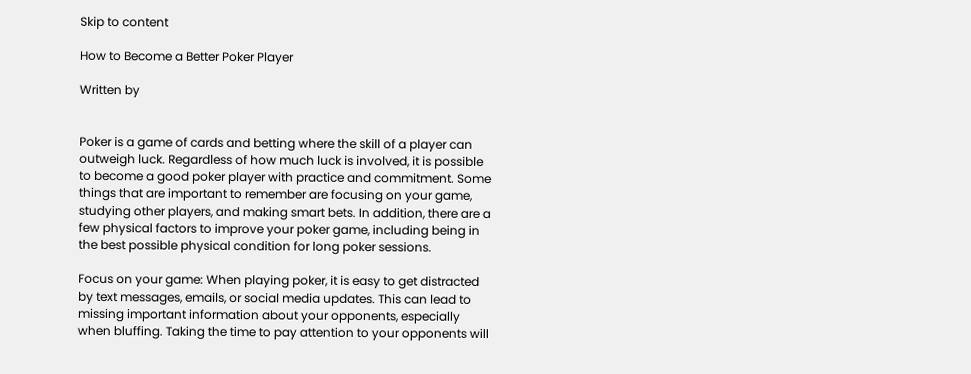Skip to content

How to Become a Better Poker Player

Written by


Poker is a game of cards and betting where the skill of a player can outweigh luck. Regardless of how much luck is involved, it is possible to become a good poker player with practice and commitment. Some things that are important to remember are focusing on your game, studying other players, and making smart bets. In addition, there are a few physical factors to improve your poker game, including being in the best possible physical condition for long poker sessions.

Focus on your game: When playing poker, it is easy to get distracted by text messages, emails, or social media updates. This can lead to missing important information about your opponents, especially when bluffing. Taking the time to pay attention to your opponents will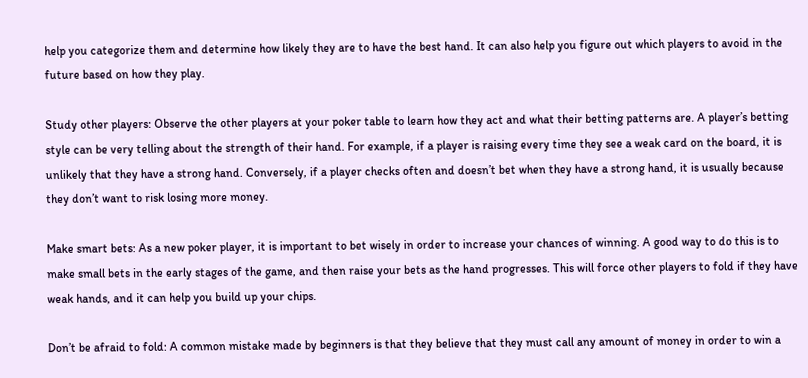help you categorize them and determine how likely they are to have the best hand. It can also help you figure out which players to avoid in the future based on how they play.

Study other players: Observe the other players at your poker table to learn how they act and what their betting patterns are. A player’s betting style can be very telling about the strength of their hand. For example, if a player is raising every time they see a weak card on the board, it is unlikely that they have a strong hand. Conversely, if a player checks often and doesn’t bet when they have a strong hand, it is usually because they don’t want to risk losing more money.

Make smart bets: As a new poker player, it is important to bet wisely in order to increase your chances of winning. A good way to do this is to make small bets in the early stages of the game, and then raise your bets as the hand progresses. This will force other players to fold if they have weak hands, and it can help you build up your chips.

Don’t be afraid to fold: A common mistake made by beginners is that they believe that they must call any amount of money in order to win a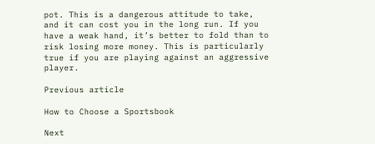pot. This is a dangerous attitude to take, and it can cost you in the long run. If you have a weak hand, it’s better to fold than to risk losing more money. This is particularly true if you are playing against an aggressive player.

Previous article

How to Choose a Sportsbook

Next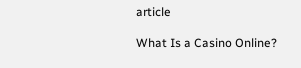article

What Is a Casino Online?